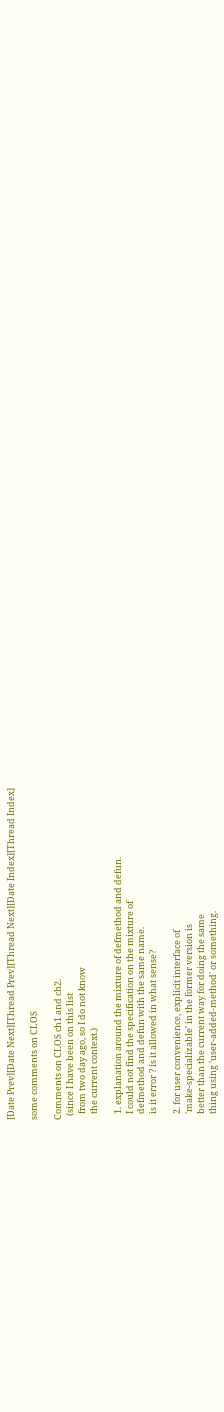[Date Prev][Date Next][Thread Prev][Thread Next][Date Index][Thread Index]

some comments on CLOS

Comments on CLOS ch1 and ch2.
  (since I have been on this list
   from two day ago, so I do not know
   the current context.)

   1. explanation around the mixture of defmethod and defun.
   I could not find the specification on the mixture of
   defmethod and defun with the same name.
   is it error ? is it allowed in what sense?

   2. for user convenience, explicit interface of
   'make-specializable' in the former version is
   better than the current way for doing the same
   thing using 'user-added-method' or something.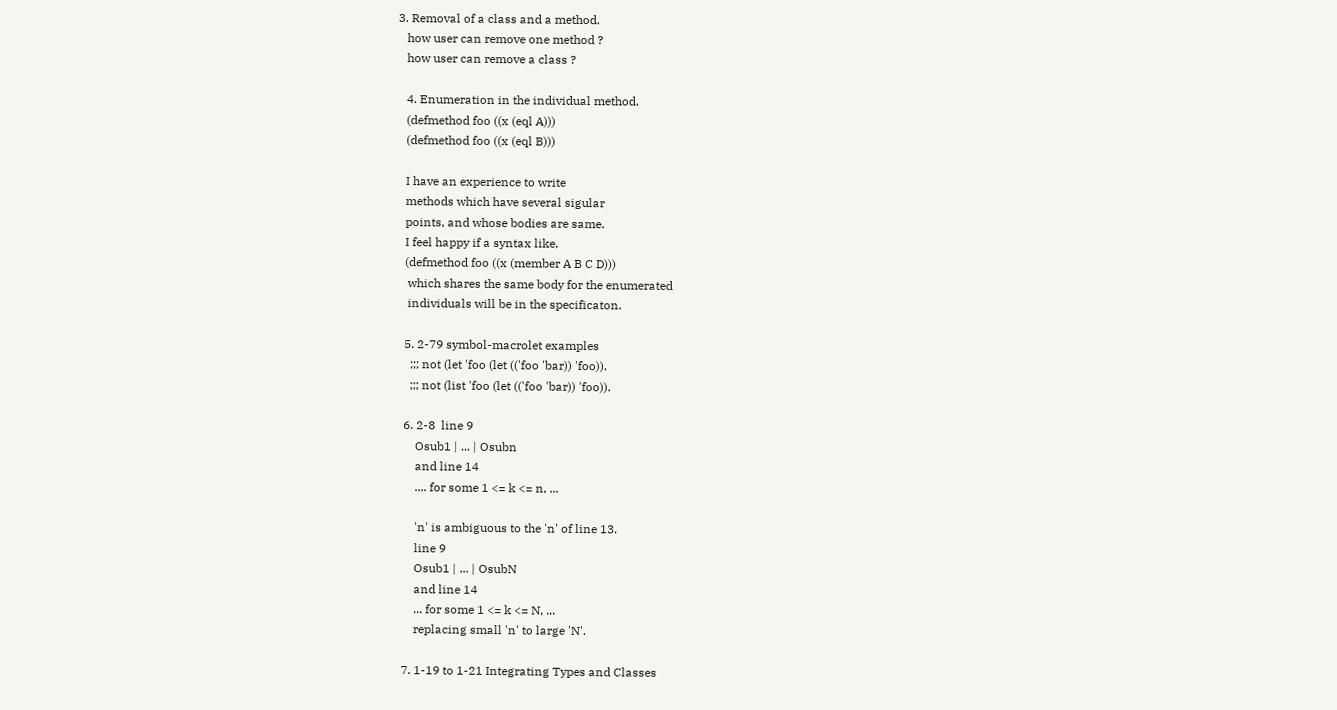3. Removal of a class and a method.
   how user can remove one method ?
   how user can remove a class ?

   4. Enumeration in the individual method.
   (defmethod foo ((x (eql A)))
   (defmethod foo ((x (eql B)))

   I have an experience to write
   methods which have several sigular
   points, and whose bodies are same.
   I feel happy if a syntax like,
   (defmethod foo ((x (member A B C D)))
    which shares the same body for the enumerated
    individuals will be in the specificaton.

   5. 2-79 symbol-macrolet examples
     ;;; not (let 'foo (let (('foo 'bar)) 'foo)).
     ;;; not (list 'foo (let (('foo 'bar)) 'foo)).

   6. 2-8  line 9
       Osub1 | ... | Osubn
       and line 14
       .... for some 1 <= k <= n, ...

       'n' is ambiguous to the 'n' of line 13.
       line 9
       Osub1 | ... | OsubN
       and line 14
       ... for some 1 <= k <= N, ...
       replacing small 'n' to large 'N'.

   7. 1-19 to 1-21 Integrating Types and Classes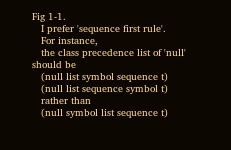Fig 1-1.
   I prefer 'sequence first rule'.
   For instance,
   the class precedence list of 'null' should be
   (null list symbol sequence t)
   (null list sequence symbol t)
   rather than
   (null symbol list sequence t)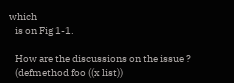which
   is on Fig 1-1.

   How are the discussions on the issue ?
   (defmethod foo ((x list))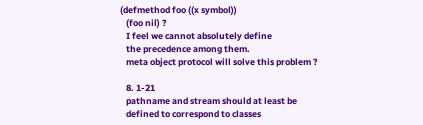(defmethod foo ((x symbol))
   (foo nil) ?
   I feel we cannot absolutely define
   the precedence among them.
   meta object protocol will solve this problem ?

   8. 1-21
   pathname and stream should at least be
   defined to correspond to classes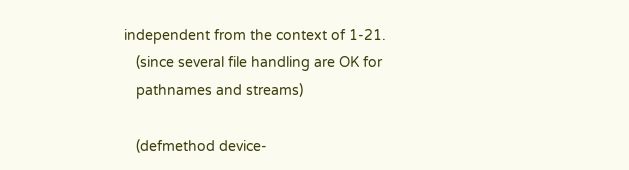independent from the context of 1-21.
   (since several file handling are OK for
   pathnames and streams)

   (defmethod device-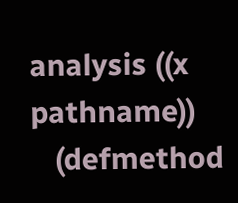analysis ((x pathname))
   (defmethod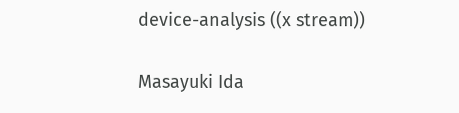device-analysis ((x stream))

Masayuki Ida